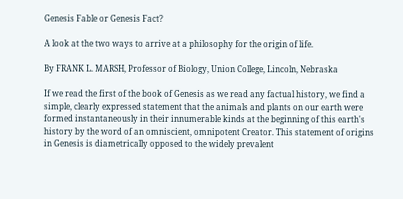Genesis Fable or Genesis Fact?

A look at the two ways to arrive at a philosophy for the origin of life.

By FRANK L. MARSH, Professor of Biology, Union College, Lincoln, Nebraska

If we read the first of the book of Genesis as we read any factual history, we find a simple, clearly expressed statement that the animals and plants on our earth were formed instantaneously in their innumerable kinds at the beginning of this earth's history by the word of an omniscient, omnipotent Creator. This statement of origins in Genesis is diametrically opposed to the widely prevalent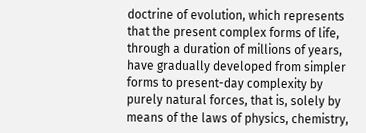doctrine of evolution, which represents that the present complex forms of life, through a duration of millions of years, have gradually developed from simpler forms to present-day complexity by purely natural forces, that is, solely by means of the laws of physics, chemistry,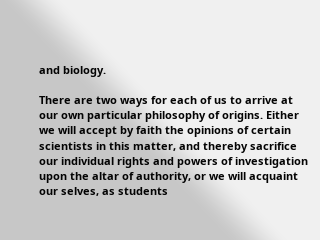and biology.

There are two ways for each of us to arrive at our own particular philosophy of origins. Either we will accept by faith the opinions of certain scientists in this matter, and thereby sacrifice our individual rights and powers of investigation upon the altar of authority, or we will acquaint our selves, as students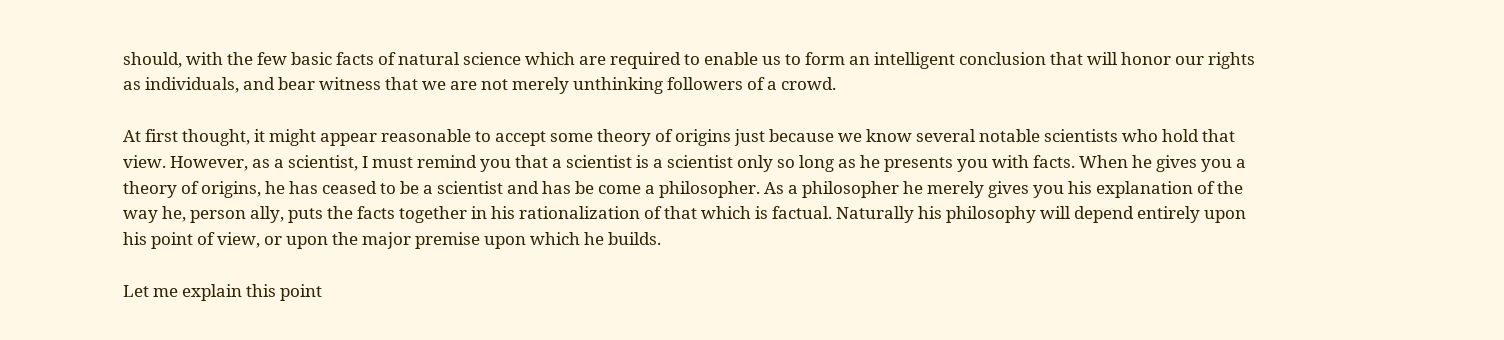should, with the few basic facts of natural science which are required to enable us to form an intelligent conclusion that will honor our rights as individuals, and bear witness that we are not merely unthinking followers of a crowd.

At first thought, it might appear reasonable to accept some theory of origins just because we know several notable scientists who hold that view. However, as a scientist, I must remind you that a scientist is a scientist only so long as he presents you with facts. When he gives you a theory of origins, he has ceased to be a scientist and has be come a philosopher. As a philosopher he merely gives you his explanation of the way he, person ally, puts the facts together in his rationalization of that which is factual. Naturally his philosophy will depend entirely upon his point of view, or upon the major premise upon which he builds.

Let me explain this point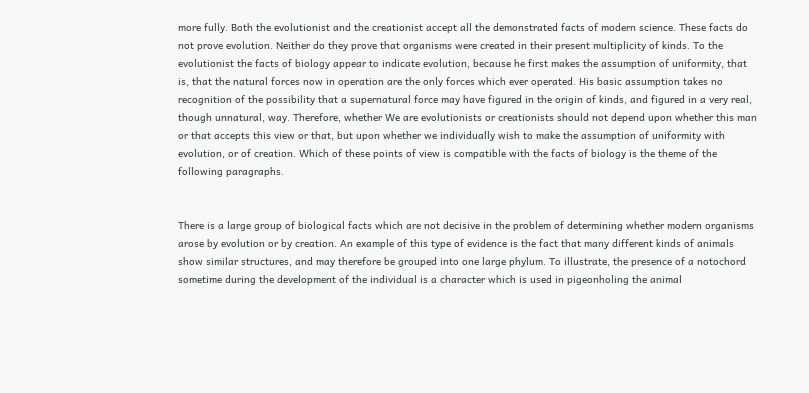more fully. Both the evolutionist and the creationist accept all the demonstrated facts of modern science. These facts do not prove evolution. Neither do they prove that organisms were created in their present multiplicity of kinds. To the evolutionist the facts of biology appear to indicate evolution, because he first makes the assumption of uniformity, that is, that the natural forces now in operation are the only forces which ever operated. His basic assumption takes no recognition of the possibility that a supernatural force may have figured in the origin of kinds, and figured in a very real, though unnatural, way. Therefore, whether We are evolutionists or creationists should not depend upon whether this man or that accepts this view or that, but upon whether we individually wish to make the assumption of uniformity with evolution, or of creation. Which of these points of view is compatible with the facts of biology is the theme of the following paragraphs.


There is a large group of biological facts which are not decisive in the problem of determining whether modern organisms arose by evolution or by creation. An example of this type of evidence is the fact that many different kinds of animals show similar structures, and may therefore be grouped into one large phylum. To illustrate, the presence of a notochord sometime during the development of the individual is a character which is used in pigeonholing the animal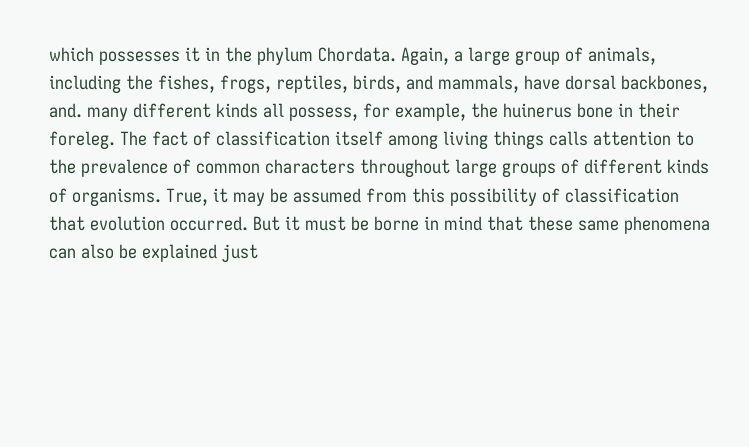which possesses it in the phylum Chordata. Again, a large group of animals, including the fishes, frogs, reptiles, birds, and mammals, have dorsal backbones, and. many different kinds all possess, for example, the huinerus bone in their foreleg. The fact of classification itself among living things calls attention to the prevalence of common characters throughout large groups of different kinds of organisms. True, it may be assumed from this possibility of classification that evolution occurred. But it must be borne in mind that these same phenomena can also be explained just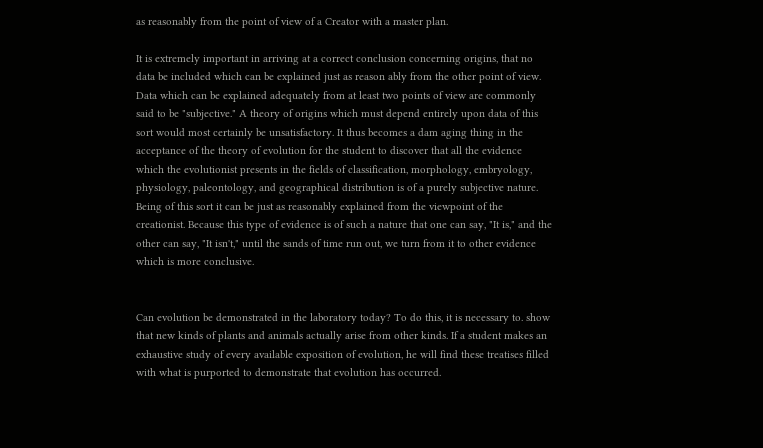as reasonably from the point of view of a Creator with a master plan.

It is extremely important in arriving at a correct conclusion concerning origins, that no data be included which can be explained just as reason ably from the other point of view. Data which can be explained adequately from at least two points of view are commonly said to be "subjective." A theory of origins which must depend entirely upon data of this sort would most certainly be unsatisfactory. It thus becomes a dam aging thing in the acceptance of the theory of evolution for the student to discover that all the evidence which the evolutionist presents in the fields of classification, morphology, embryology, physiology, paleontology, and geographical distribution is of a purely subjective nature. Being of this sort it can be just as reasonably explained from the viewpoint of the creationist. Because this type of evidence is of such a nature that one can say, "It is," and the other can say, "It isn't," until the sands of time run out, we turn from it to other evidence which is more conclusive.


Can evolution be demonstrated in the laboratory today? To do this, it is necessary to. show that new kinds of plants and animals actually arise from other kinds. If a student makes an exhaustive study of every available exposition of evolution, he will find these treatises filled with what is purported to demonstrate that evolution has occurred.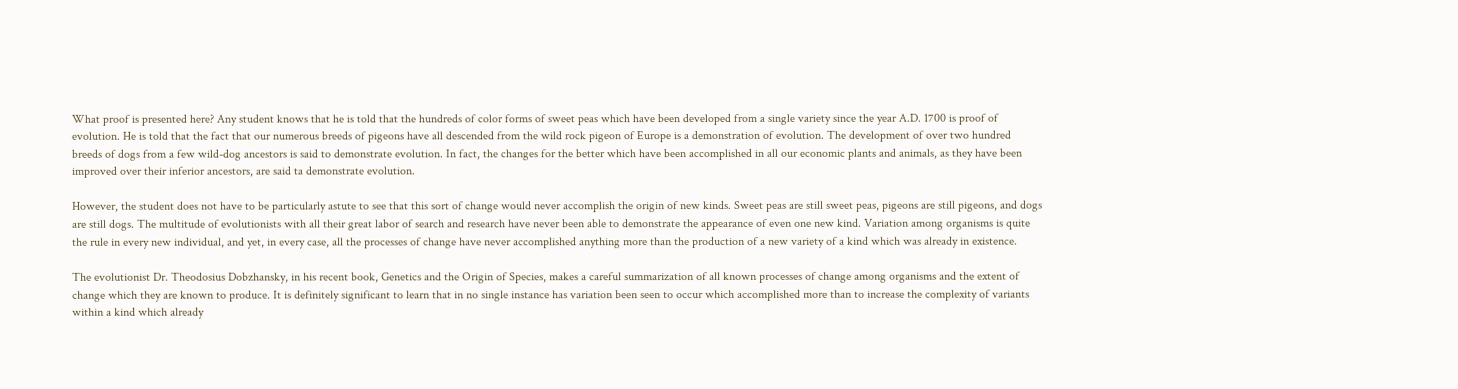What proof is presented here? Any student knows that he is told that the hundreds of color forms of sweet peas which have been developed from a single variety since the year A.D. 1700 is proof of evolution. He is told that the fact that our numerous breeds of pigeons have all descended from the wild rock pigeon of Europe is a demonstration of evolution. The development of over two hundred breeds of dogs from a few wild-dog ancestors is said to demonstrate evolution. In fact, the changes for the better which have been accomplished in all our economic plants and animals, as they have been improved over their inferior ancestors, are said ta demonstrate evolution.

However, the student does not have to be particularly astute to see that this sort of change would never accomplish the origin of new kinds. Sweet peas are still sweet peas, pigeons are still pigeons, and dogs are still dogs. The multitude of evolutionists with all their great labor of search and research have never been able to demonstrate the appearance of even one new kind. Variation among organisms is quite the rule in every new individual, and yet, in every case, all the processes of change have never accomplished anything more than the production of a new variety of a kind which was already in existence.

The evolutionist Dr. Theodosius Dobzhansky, in his recent book, Genetics and the Origin of Species, makes a careful summarization of all known processes of change among organisms and the extent of change which they are known to produce. It is definitely significant to learn that in no single instance has variation been seen to occur which accomplished more than to increase the complexity of variants within a kind which already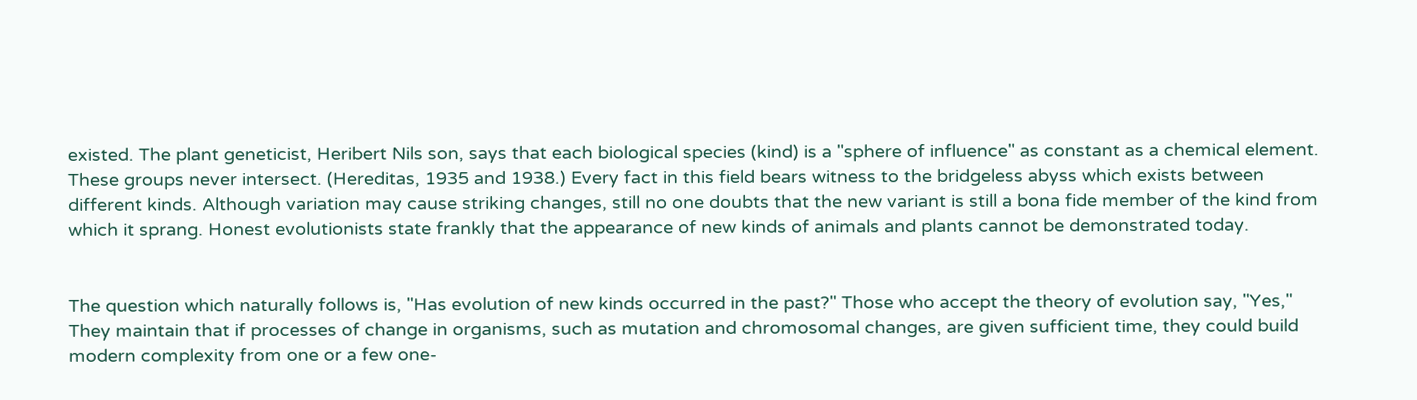existed. The plant geneticist, Heribert Nils son, says that each biological species (kind) is a "sphere of influence" as constant as a chemical element. These groups never intersect. (Hereditas, 1935 and 1938.) Every fact in this field bears witness to the bridgeless abyss which exists between different kinds. Although variation may cause striking changes, still no one doubts that the new variant is still a bona fide member of the kind from which it sprang. Honest evolutionists state frankly that the appearance of new kinds of animals and plants cannot be demonstrated today.


The question which naturally follows is, "Has evolution of new kinds occurred in the past?" Those who accept the theory of evolution say, "Yes," They maintain that if processes of change in organisms, such as mutation and chromosomal changes, are given sufficient time, they could build modern complexity from one or a few one-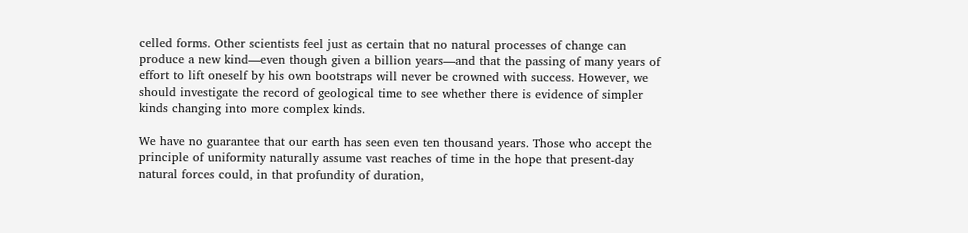celled forms. Other scientists feel just as certain that no natural processes of change can produce a new kind—even though given a billion years—and that the passing of many years of effort to lift oneself by his own bootstraps will never be crowned with success. However, we should investigate the record of geological time to see whether there is evidence of simpler kinds changing into more complex kinds.

We have no guarantee that our earth has seen even ten thousand years. Those who accept the principle of uniformity naturally assume vast reaches of time in the hope that present-day natural forces could, in that profundity of duration,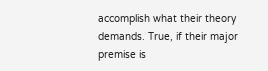accomplish what their theory demands. True, if their major premise is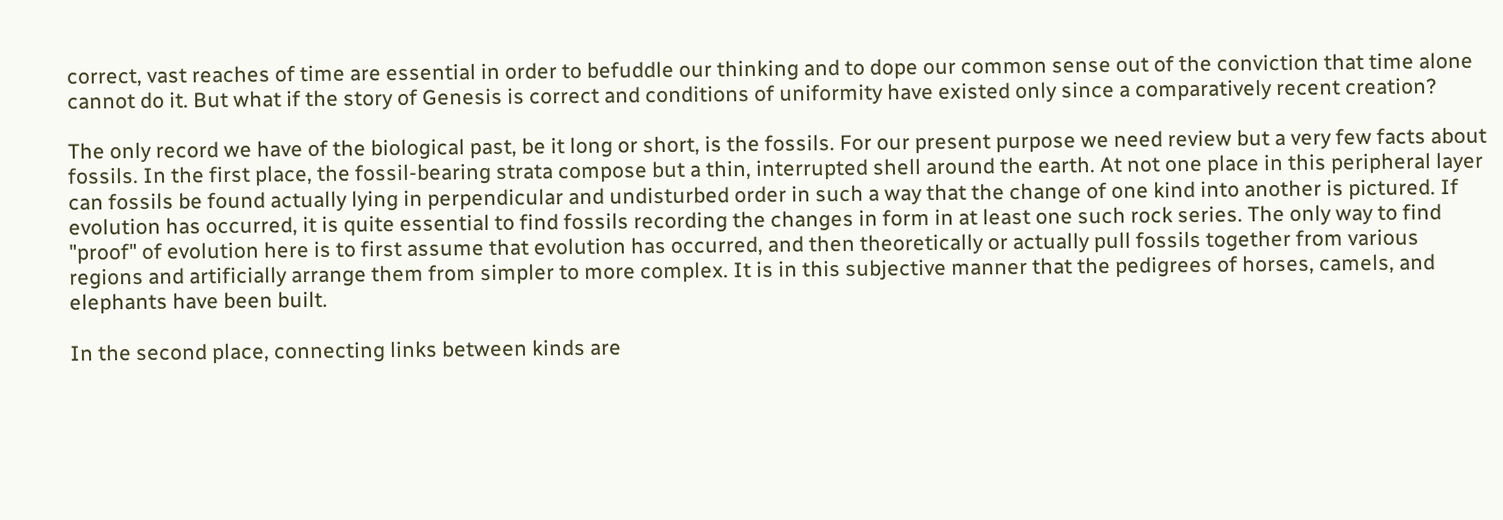correct, vast reaches of time are essential in order to befuddle our thinking and to dope our common sense out of the conviction that time alone cannot do it. But what if the story of Genesis is correct and conditions of uniformity have existed only since a comparatively recent creation?

The only record we have of the biological past, be it long or short, is the fossils. For our present purpose we need review but a very few facts about fossils. In the first place, the fossil-bearing strata compose but a thin, interrupted shell around the earth. At not one place in this peripheral layer can fossils be found actually lying in perpendicular and undisturbed order in such a way that the change of one kind into another is pictured. If evolution has occurred, it is quite essential to find fossils recording the changes in form in at least one such rock series. The only way to find "proof" of evolution here is to first assume that evolution has occurred, and then theoretically or actually pull fossils together from various regions and artificially arrange them from simpler to more complex. It is in this subjective manner that the pedigrees of horses, camels, and elephants have been built.

In the second place, connecting links between kinds are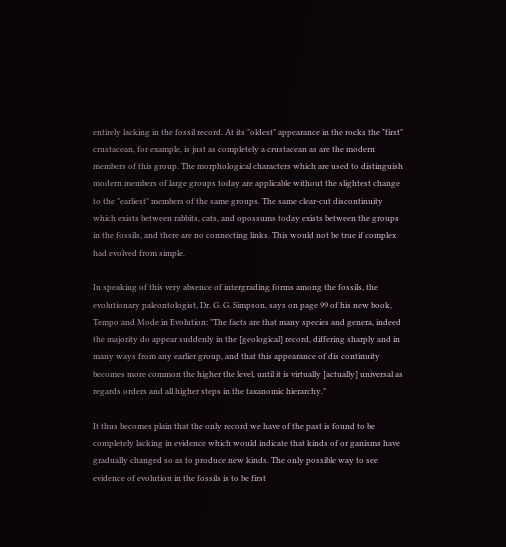entirely lacking in the fossil record. At its "oldest" appearance in the rocks the "first" crustacean, for example, is just as completely a crustacean as are the modern members of this group. The morphological characters which are used to distinguish modern members of large groups today are applicable without the slightest change to the "earliest" members of the same groups. The same clear-cut discontinuity which exists between rabbits, cats, and opossums today exists between the groups in the fossils, and there are no connecting links. This would not be true if complex had evolved from simple.

In speaking of this very absence of intergrading forms among the fossils, the evolutionary paleontologist, Dr. G. G. Simpson, says on page 99 of his new book, Tempo and Mode in Evolution: "The facts are that many species and genera, indeed the majority do appear suddenly in the [geological] record, differing sharply and in many ways from any earlier group, and that this appearance of dis continuity becomes more common the higher the level, until it is virtually [actually] universal as regards orders and all higher steps in the taxanomic hierarchy."

It thus becomes plain that the only record we have of the past is found to be completely lacking in evidence which would indicate that kinds of or ganisms have gradually changed so as to produce new kinds. The only possible way to see evidence of evolution in the fossils is to be first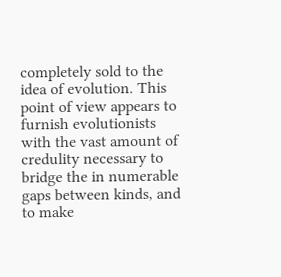completely sold to the idea of evolution. This point of view appears to furnish evolutionists with the vast amount of credulity necessary to bridge the in numerable gaps between kinds, and to make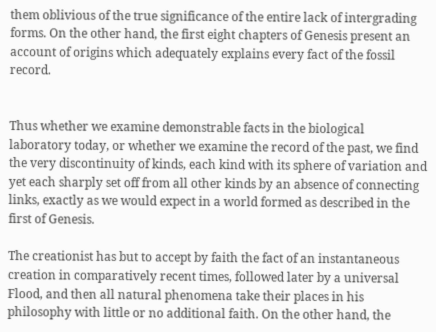them oblivious of the true significance of the entire lack of intergrading forms. On the other hand, the first eight chapters of Genesis present an account of origins which adequately explains every fact of the fossil record.


Thus whether we examine demonstrable facts in the biological laboratory today, or whether we examine the record of the past, we find the very discontinuity of kinds, each kind with its sphere of variation and yet each sharply set off from all other kinds by an absence of connecting links, exactly as we would expect in a world formed as described in the first of Genesis.

The creationist has but to accept by faith the fact of an instantaneous creation in comparatively recent times, followed later by a universal Flood, and then all natural phenomena take their places in his philosophy with little or no additional faith. On the other hand, the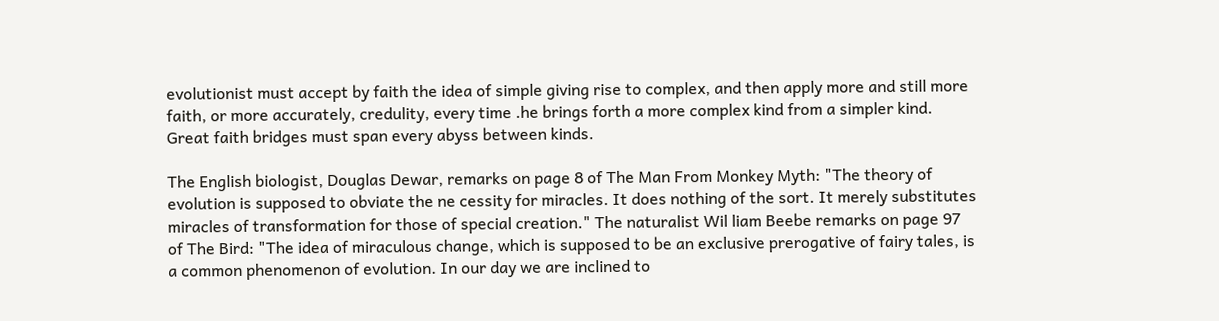evolutionist must accept by faith the idea of simple giving rise to complex, and then apply more and still more faith, or more accurately, credulity, every time .he brings forth a more complex kind from a simpler kind. Great faith bridges must span every abyss between kinds.

The English biologist, Douglas Dewar, remarks on page 8 of The Man From Monkey Myth: "The theory of evolution is supposed to obviate the ne cessity for miracles. It does nothing of the sort. It merely substitutes miracles of transformation for those of special creation." The naturalist Wil liam Beebe remarks on page 97 of The Bird: "The idea of miraculous change, which is supposed to be an exclusive prerogative of fairy tales, is a common phenomenon of evolution. In our day we are inclined to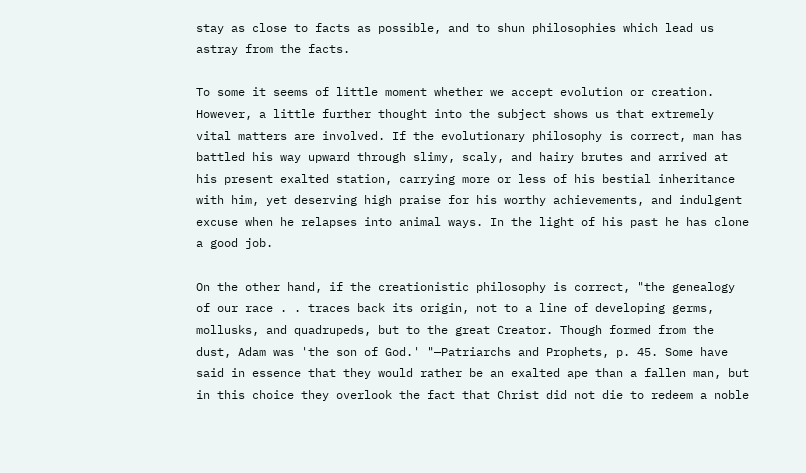stay as close to facts as possible, and to shun philosophies which lead us astray from the facts.

To some it seems of little moment whether we accept evolution or creation. However, a little further thought into the subject shows us that extremely vital matters are involved. If the evolutionary philosophy is correct, man has battled his way upward through slimy, scaly, and hairy brutes and arrived at his present exalted station, carrying more or less of his bestial inheritance with him, yet deserving high praise for his worthy achievements, and indulgent excuse when he relapses into animal ways. In the light of his past he has clone a good job.

On the other hand, if the creationistic philosophy is correct, "the genealogy of our race . . traces back its origin, not to a line of developing germs, mollusks, and quadrupeds, but to the great Creator. Though formed from the dust, Adam was 'the son of God.' "—Patriarchs and Prophets, p. 45. Some have said in essence that they would rather be an exalted ape than a fallen man, but in this choice they overlook the fact that Christ did not die to redeem a noble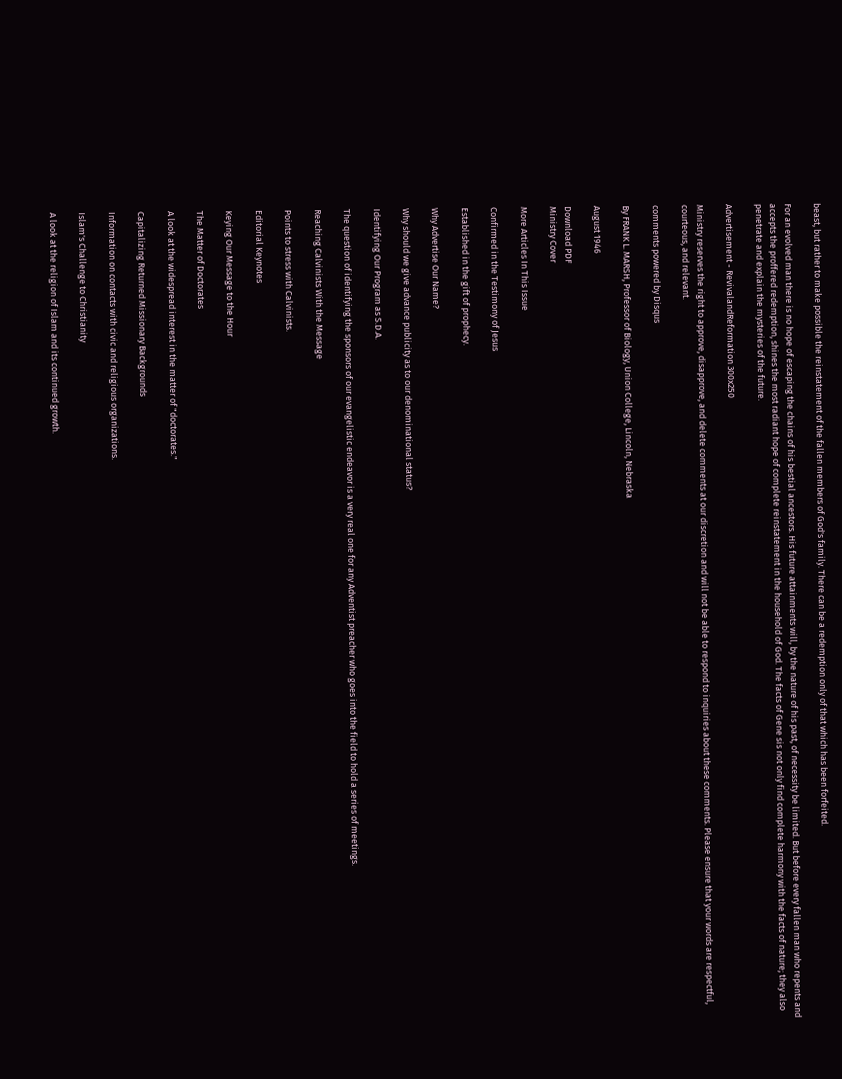beast, but rather to make possible the reinstatement of the fallen members of God's family. There can be a redemption only of that which has been forfeited.

For an evolved man there is no hope of escaping the chains of his bestial ancestors. His future attainments will, by the nature of his past, of necessity be limited. But before every fallen man who repents and accepts the proffered redemption, shines the most radiant hope of complete reinstatement in the household of God. The facts of Gene sis not only find complete harmony with the facts of nature; they also penetrate and explain the mysteries of the future.

Advertisement - RevivalandReformation 300x250

Ministry reserves the right to approve, disapprove, and delete comments at our discretion and will not be able to respond to inquiries about these comments. Please ensure that your words are respectful, courteous, and relevant.

comments powered by Disqus

By FRANK L. MARSH, Professor of Biology, Union College, Lincoln, Nebraska

August 1946

Download PDF
Ministry Cover

More Articles In This Issue

Confirmed in the Testimony of Jesus

Established in the gift of prophecy.

Why Advertise Our Name?

Why should we give advance publicity as to our denominational status?

Identifying Our Program as S.D.A.

The question of identifying the sponsors of our evangelistic endeavor is a very real one for any Adventist preacher who goes into the field to hold a series of meetings.

Reaching Calvinists With the Message

Points to stress with Calvinists.

Editorial Keynotes

Keying Our Message to the Hour

The Matter of Doctorates

A look at the widespread interest in the matter of "doctorates."

Capitalizing Returned Missionary Backgrounds

Information on contacts with civic and religious organizations.

Islam's Challenge to Christianity

A look at the religion of Islam and its continued growth.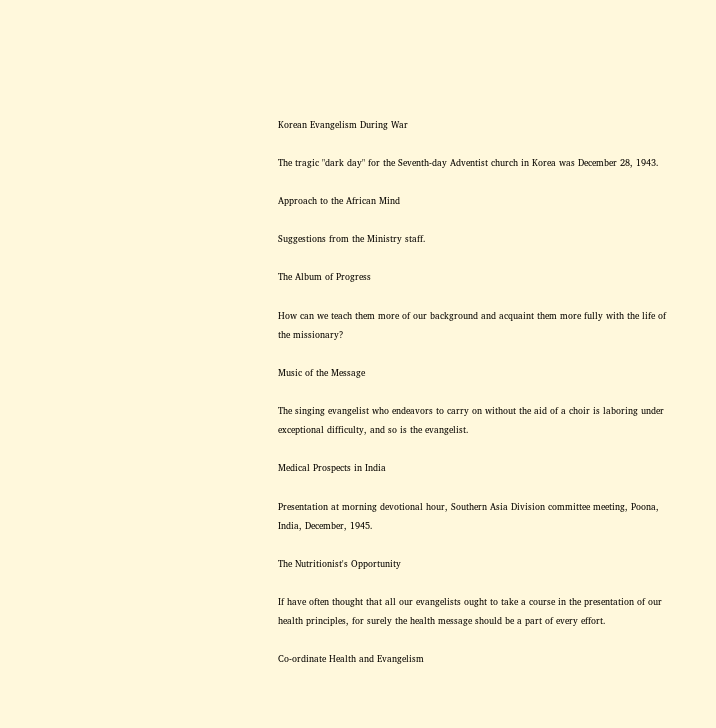Korean Evangelism During War

The tragic "dark day" for the Seventh-day Adventist church in Korea was December 28, 1943.

Approach to the African Mind

Suggestions from the Ministry staff.

The Album of Progress

How can we teach them more of our background and acquaint them more fully with the life of the missionary?

Music of the Message

The singing evangelist who endeavors to carry on without the aid of a choir is laboring under exceptional difficulty, and so is the evangelist.

Medical Prospects in India

Presentation at morning devotional hour, Southern Asia Division committee meeting, Poona, India, December, 1945.

The Nutritionist's Opportunity

If have often thought that all our evangelists ought to take a course in the presentation of our health principles, for surely the health message should be a part of every effort.

Co-ordinate Health and Evangelism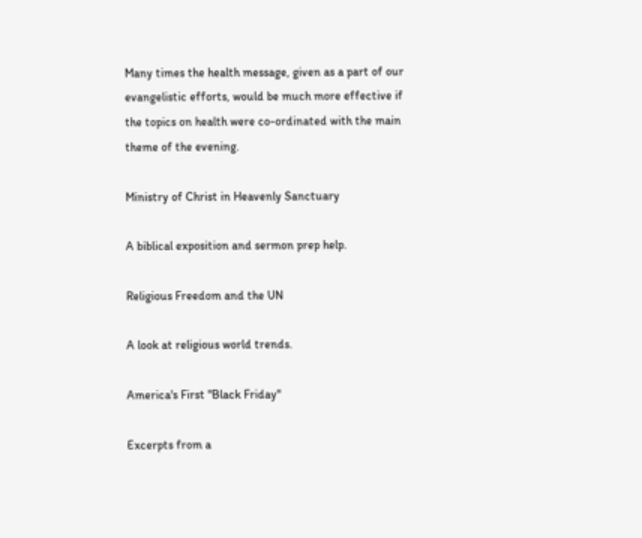Many times the health message, given as a part of our evangelistic efforts, would be much more effective if the topics on health were co-ordinated with the main theme of the evening.

Ministry of Christ in Heavenly Sanctuary

A biblical exposition and sermon prep help.

Religious Freedom and the UN

A look at religious world trends.

America's First "Black Friday"

Excerpts from a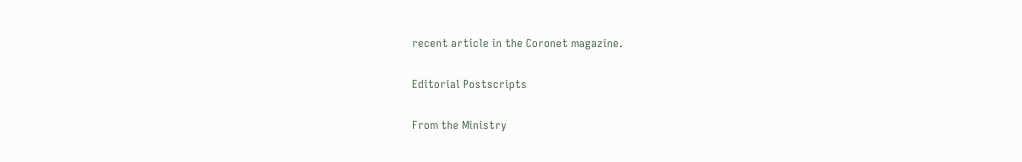recent article in the Coronet magazine.

Editorial Postscripts

From the Ministry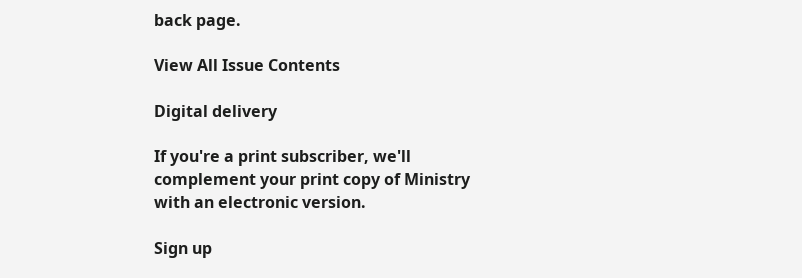back page.

View All Issue Contents

Digital delivery

If you're a print subscriber, we'll complement your print copy of Ministry with an electronic version.

Sign up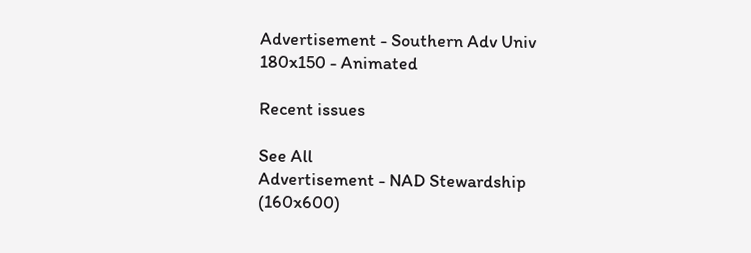Advertisement - Southern Adv Univ 180x150 - Animated

Recent issues

See All
Advertisement - NAD Stewardship (160x600)